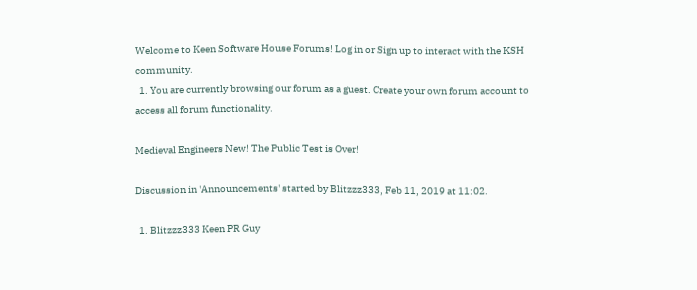Welcome to Keen Software House Forums! Log in or Sign up to interact with the KSH community.
  1. You are currently browsing our forum as a guest. Create your own forum account to access all forum functionality.

Medieval Engineers New! The Public Test is Over!

Discussion in 'Announcements' started by Blitzzz333, Feb 11, 2019 at 11:02.

  1. Blitzzz333 Keen PR Guy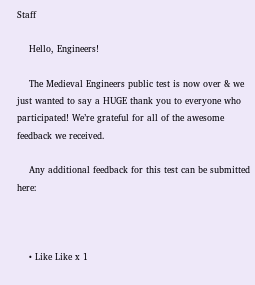Staff

    Hello, Engineers!

    The Medieval Engineers public test is now over & we just wanted to say a HUGE thank you to everyone who participated! We’re grateful for all of the awesome feedback we received.

    Any additional feedback for this test can be submitted here:



    • Like Like x 1